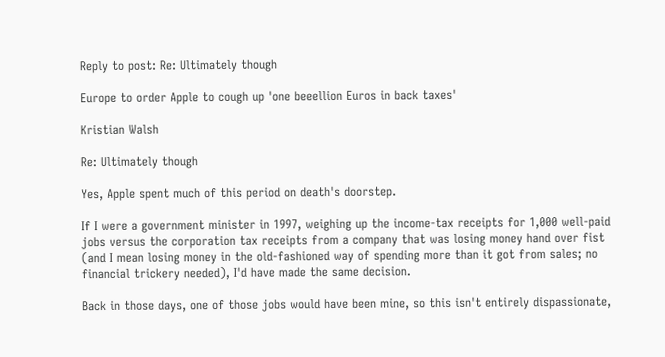Reply to post: Re: Ultimately though

Europe to order Apple to cough up 'one beeellion Euros in back taxes'

Kristian Walsh

Re: Ultimately though

Yes, Apple spent much of this period on death's doorstep.

If I were a government minister in 1997, weighing up the income-tax receipts for 1,000 well-paid jobs versus the corporation tax receipts from a company that was losing money hand over fist (and I mean losing money in the old-fashioned way of spending more than it got from sales; no financial trickery needed), I'd have made the same decision.

Back in those days, one of those jobs would have been mine, so this isn't entirely dispassionate,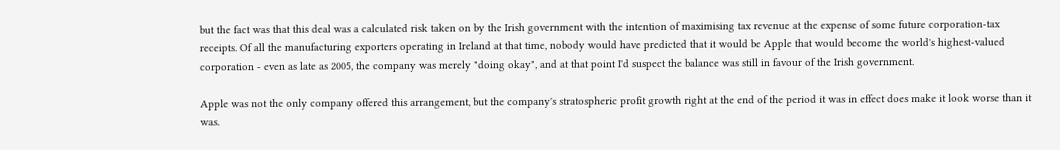but the fact was that this deal was a calculated risk taken on by the Irish government with the intention of maximising tax revenue at the expense of some future corporation-tax receipts. Of all the manufacturing exporters operating in Ireland at that time, nobody would have predicted that it would be Apple that would become the world's highest-valued corporation - even as late as 2005, the company was merely "doing okay", and at that point I'd suspect the balance was still in favour of the Irish government.

Apple was not the only company offered this arrangement, but the company's stratospheric profit growth right at the end of the period it was in effect does make it look worse than it was.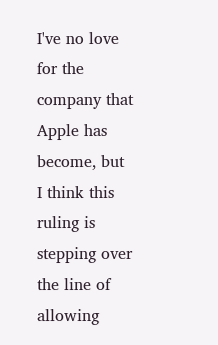I've no love for the company that Apple has become, but I think this ruling is stepping over the line of allowing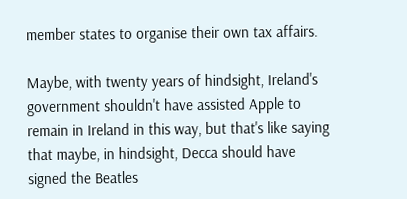member states to organise their own tax affairs.

Maybe, with twenty years of hindsight, Ireland's government shouldn't have assisted Apple to remain in Ireland in this way, but that's like saying that maybe, in hindsight, Decca should have signed the Beatles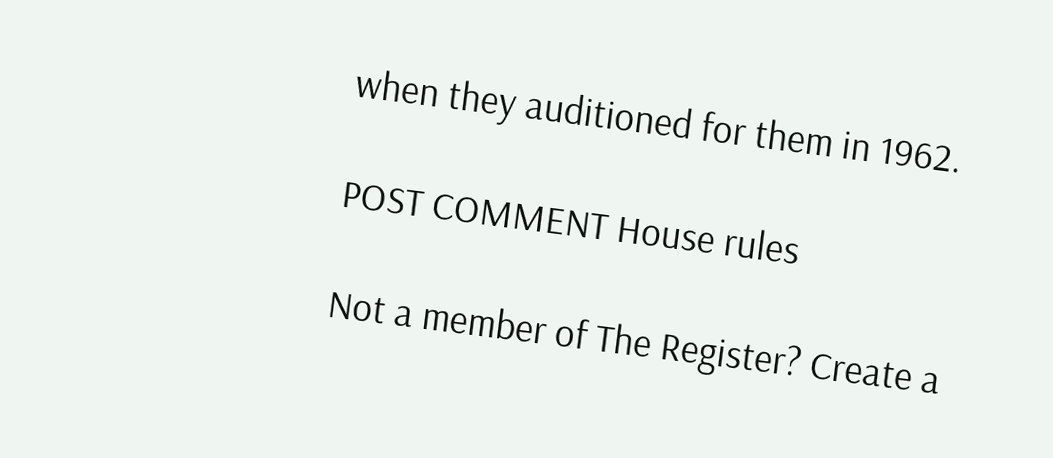when they auditioned for them in 1962.

POST COMMENT House rules

Not a member of The Register? Create a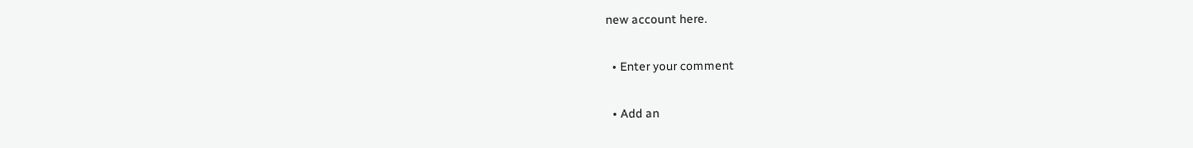new account here.

  • Enter your comment

  • Add an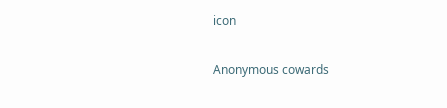icon

Anonymous cowards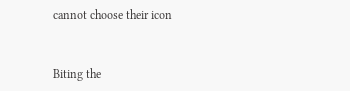cannot choose their icon


Biting the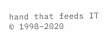hand that feeds IT © 1998–2020